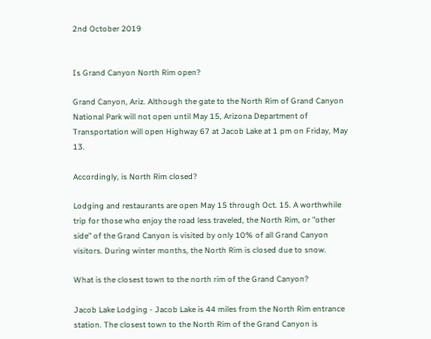2nd October 2019


Is Grand Canyon North Rim open?

Grand Canyon, Ariz. Although the gate to the North Rim of Grand Canyon National Park will not open until May 15, Arizona Department of Transportation will open Highway 67 at Jacob Lake at 1 pm on Friday, May 13.

Accordingly, is North Rim closed?

Lodging and restaurants are open May 15 through Oct. 15. A worthwhile trip for those who enjoy the road less traveled, the North Rim, or "other side" of the Grand Canyon is visited by only 10% of all Grand Canyon visitors. During winter months, the North Rim is closed due to snow.

What is the closest town to the north rim of the Grand Canyon?

Jacob Lake Lodging - Jacob Lake is 44 miles from the North Rim entrance station. The closest town to the North Rim of the Grand Canyon is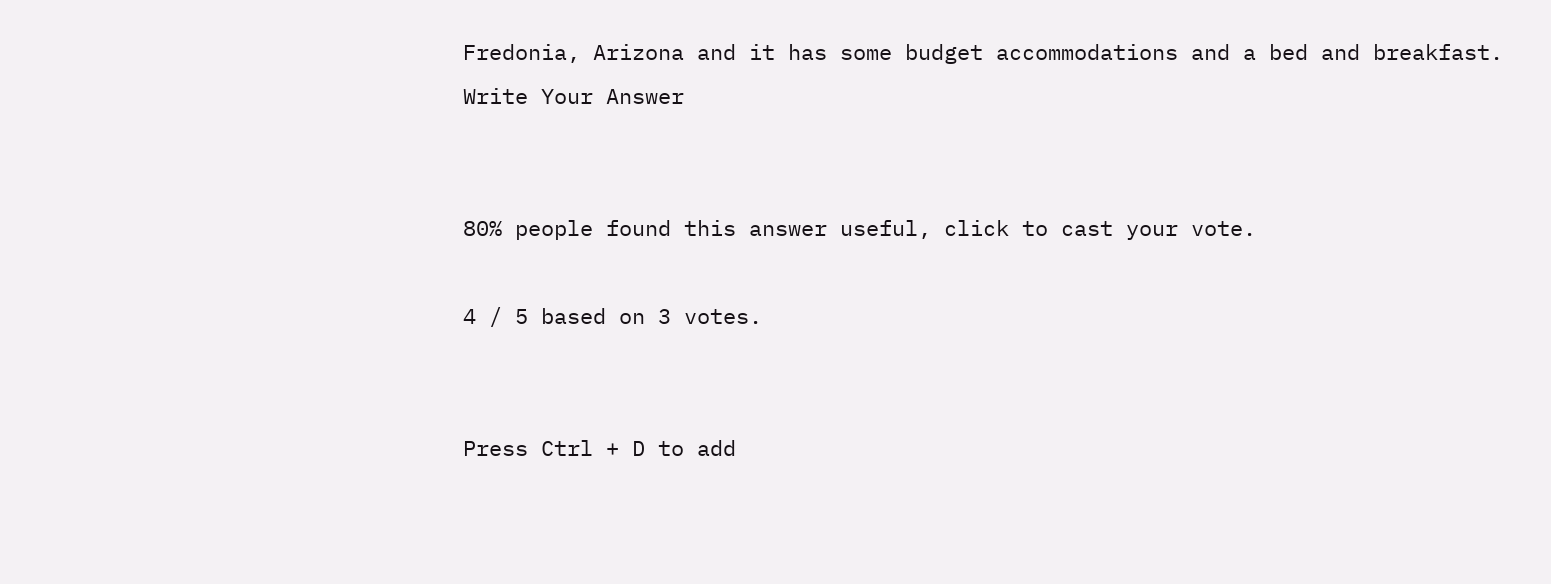Fredonia, Arizona and it has some budget accommodations and a bed and breakfast.
Write Your Answer


80% people found this answer useful, click to cast your vote.

4 / 5 based on 3 votes.


Press Ctrl + D to add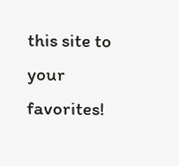this site to your favorites!